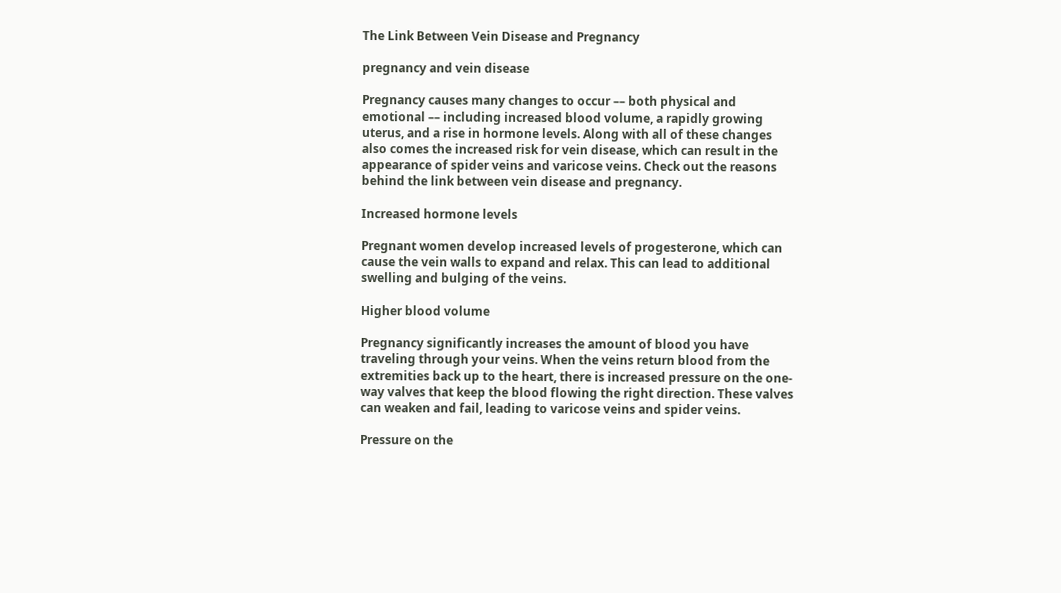The Link Between Vein Disease and Pregnancy

pregnancy and vein disease

Pregnancy causes many changes to occur –– both physical and emotional –– including increased blood volume, a rapidly growing uterus, and a rise in hormone levels. Along with all of these changes also comes the increased risk for vein disease, which can result in the appearance of spider veins and varicose veins. Check out the reasons behind the link between vein disease and pregnancy.

Increased hormone levels

Pregnant women develop increased levels of progesterone, which can cause the vein walls to expand and relax. This can lead to additional swelling and bulging of the veins.

Higher blood volume

Pregnancy significantly increases the amount of blood you have traveling through your veins. When the veins return blood from the extremities back up to the heart, there is increased pressure on the one-way valves that keep the blood flowing the right direction. These valves can weaken and fail, leading to varicose veins and spider veins.

Pressure on the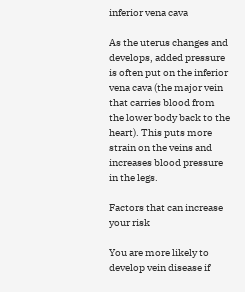inferior vena cava

As the uterus changes and develops, added pressure is often put on the inferior vena cava (the major vein that carries blood from the lower body back to the heart). This puts more strain on the veins and increases blood pressure in the legs.

Factors that can increase your risk

You are more likely to develop vein disease if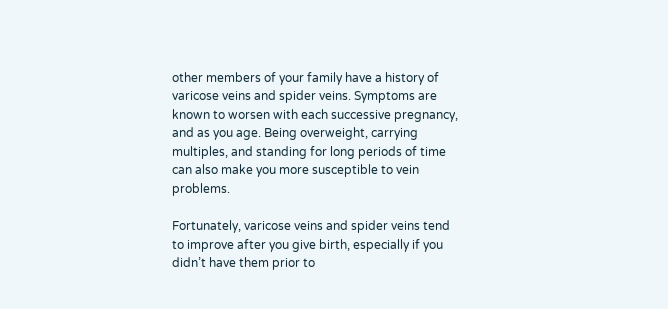other members of your family have a history of varicose veins and spider veins. Symptoms are known to worsen with each successive pregnancy, and as you age. Being overweight, carrying multiples, and standing for long periods of time can also make you more susceptible to vein problems.

Fortunately, varicose veins and spider veins tend to improve after you give birth, especially if you didn’t have them prior to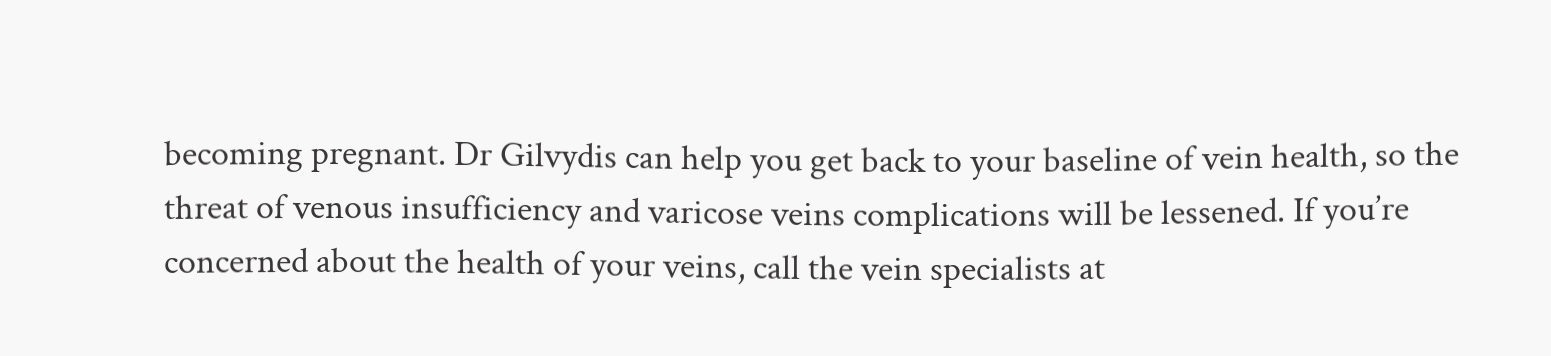becoming pregnant. Dr Gilvydis can help you get back to your baseline of vein health, so the threat of venous insufficiency and varicose veins complications will be lessened. If you’re concerned about the health of your veins, call the vein specialists at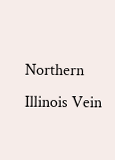Northern Illinois Vein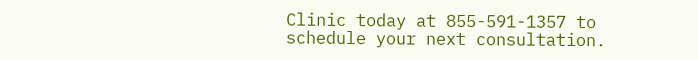Clinic today at 855-591-1357 to schedule your next consultation.